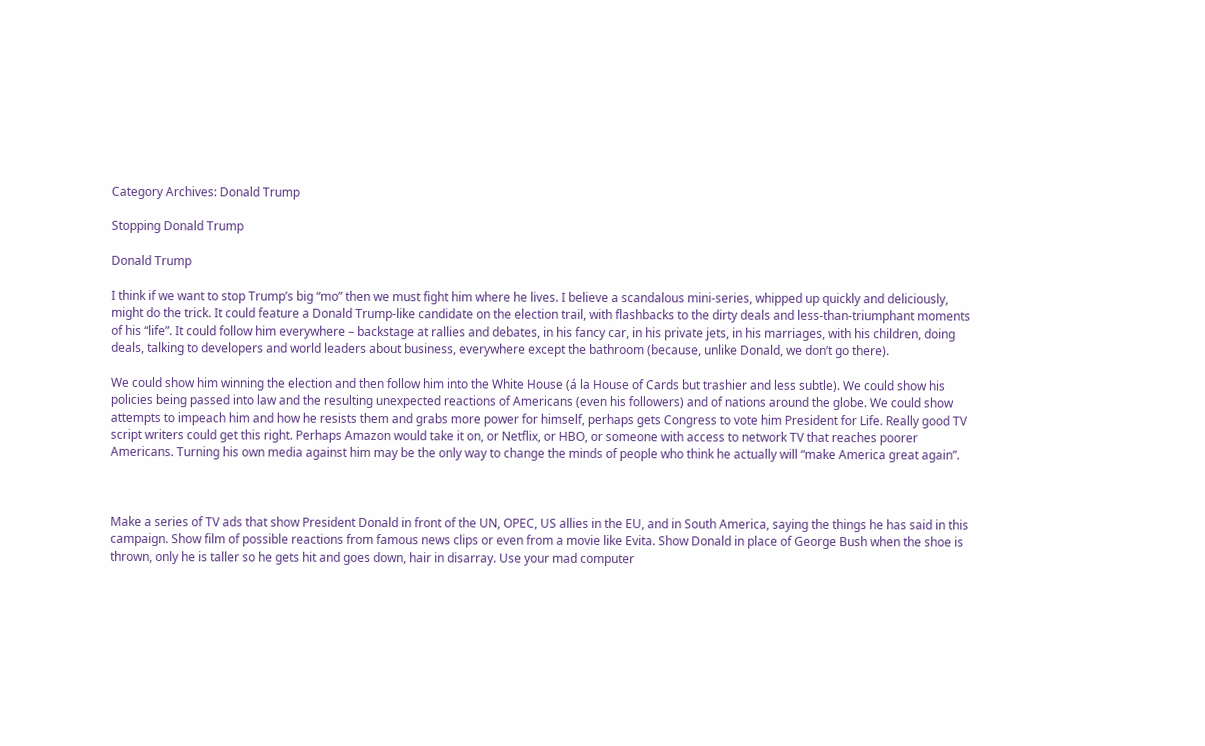Category Archives: Donald Trump

Stopping Donald Trump

Donald Trump

I think if we want to stop Trump’s big “mo” then we must fight him where he lives. I believe a scandalous mini-series, whipped up quickly and deliciously, might do the trick. It could feature a Donald Trump-like candidate on the election trail, with flashbacks to the dirty deals and less-than-triumphant moments of his “life”. It could follow him everywhere – backstage at rallies and debates, in his fancy car, in his private jets, in his marriages, with his children, doing deals, talking to developers and world leaders about business, everywhere except the bathroom (because, unlike Donald, we don’t go there).

We could show him winning the election and then follow him into the White House (á la House of Cards but trashier and less subtle). We could show his policies being passed into law and the resulting unexpected reactions of Americans (even his followers) and of nations around the globe. We could show attempts to impeach him and how he resists them and grabs more power for himself, perhaps gets Congress to vote him President for Life. Really good TV script writers could get this right. Perhaps Amazon would take it on, or Netflix, or HBO, or someone with access to network TV that reaches poorer Americans. Turning his own media against him may be the only way to change the minds of people who think he actually will “make America great again”.



Make a series of TV ads that show President Donald in front of the UN, OPEC, US allies in the EU, and in South America, saying the things he has said in this campaign. Show film of possible reactions from famous news clips or even from a movie like Evita. Show Donald in place of George Bush when the shoe is thrown, only he is taller so he gets hit and goes down, hair in disarray. Use your mad computer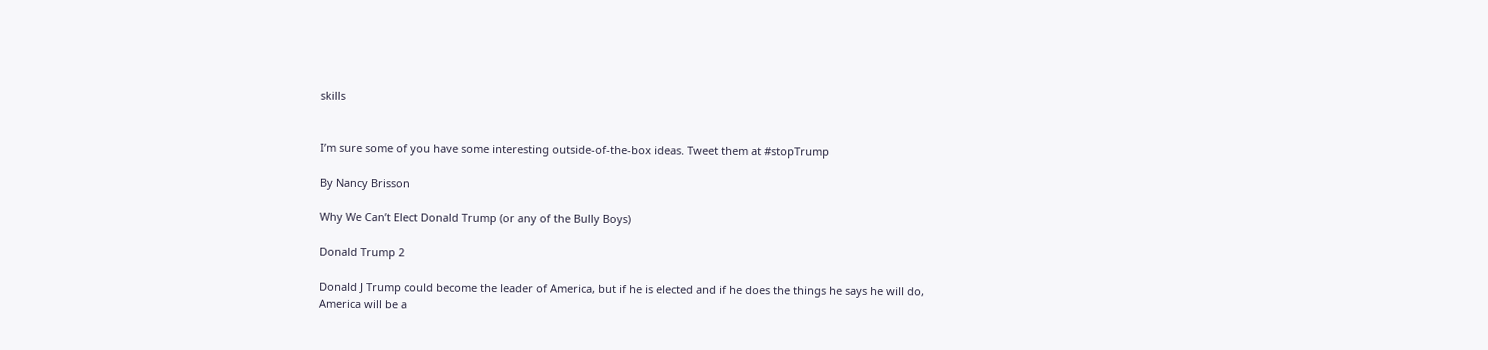skills


I’m sure some of you have some interesting outside-of-the-box ideas. Tweet them at #stopTrump

By Nancy Brisson

Why We Can’t Elect Donald Trump (or any of the Bully Boys)

Donald Trump 2

Donald J Trump could become the leader of America, but if he is elected and if he does the things he says he will do, America will be a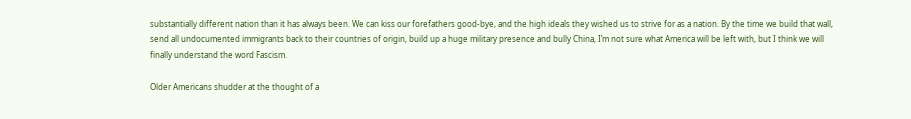substantially different nation than it has always been. We can kiss our forefathers good-bye, and the high ideals they wished us to strive for as a nation. By the time we build that wall, send all undocumented immigrants back to their countries of origin, build up a huge military presence and bully China, I’m not sure what America will be left with, but I think we will finally understand the word Fascism.

Older Americans shudder at the thought of a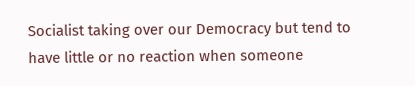Socialist taking over our Democracy but tend to have little or no reaction when someone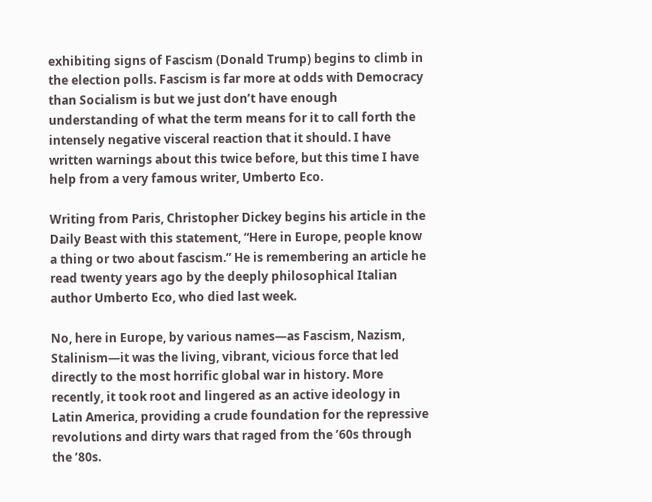exhibiting signs of Fascism (Donald Trump) begins to climb in the election polls. Fascism is far more at odds with Democracy than Socialism is but we just don’t have enough understanding of what the term means for it to call forth the intensely negative visceral reaction that it should. I have written warnings about this twice before, but this time I have help from a very famous writer, Umberto Eco.

Writing from Paris, Christopher Dickey begins his article in the Daily Beast with this statement, “Here in Europe, people know a thing or two about fascism.” He is remembering an article he read twenty years ago by the deeply philosophical Italian author Umberto Eco, who died last week.

No, here in Europe, by various names—as Fascism, Nazism, Stalinism—it was the living, vibrant, vicious force that led directly to the most horrific global war in history. More recently, it took root and lingered as an active ideology in Latin America, providing a crude foundation for the repressive revolutions and dirty wars that raged from the ’60s through the ’80s.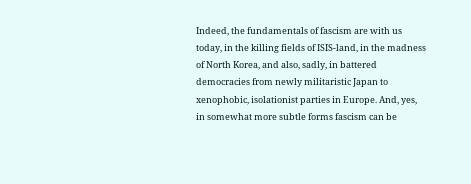Indeed, the fundamentals of fascism are with us today, in the killing fields of ISIS-land, in the madness of North Korea, and also, sadly, in battered democracies from newly militaristic Japan to xenophobic, isolationist parties in Europe. And, yes, in somewhat more subtle forms fascism can be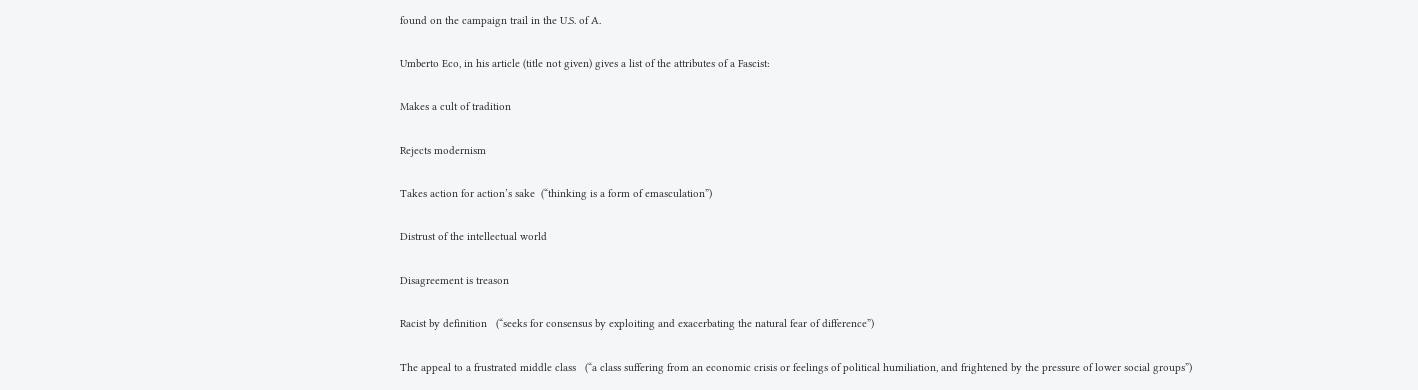found on the campaign trail in the U.S. of A.

Umberto Eco, in his article (title not given) gives a list of the attributes of a Fascist:

Makes a cult of tradition

Rejects modernism

Takes action for action’s sake  (“thinking is a form of emasculation”)

Distrust of the intellectual world

Disagreement is treason

Racist by definition   (“seeks for consensus by exploiting and exacerbating the natural fear of difference”)

The appeal to a frustrated middle class   (“a class suffering from an economic crisis or feelings of political humiliation, and frightened by the pressure of lower social groups”)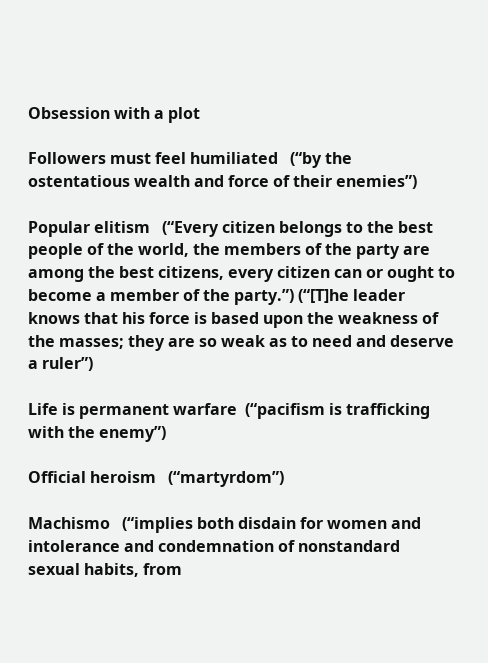Obsession with a plot

Followers must feel humiliated   (“by the ostentatious wealth and force of their enemies”)

Popular elitism   (“Every citizen belongs to the best people of the world, the members of the party are among the best citizens, every citizen can or ought to become a member of the party.”) (“[T]he leader knows that his force is based upon the weakness of the masses; they are so weak as to need and deserve a ruler”)

Life is permanent warfare  (“pacifism is trafficking with the enemy”)

Official heroism   (“martyrdom”)

Machismo   (“implies both disdain for women and intolerance and condemnation of nonstandard sexual habits, from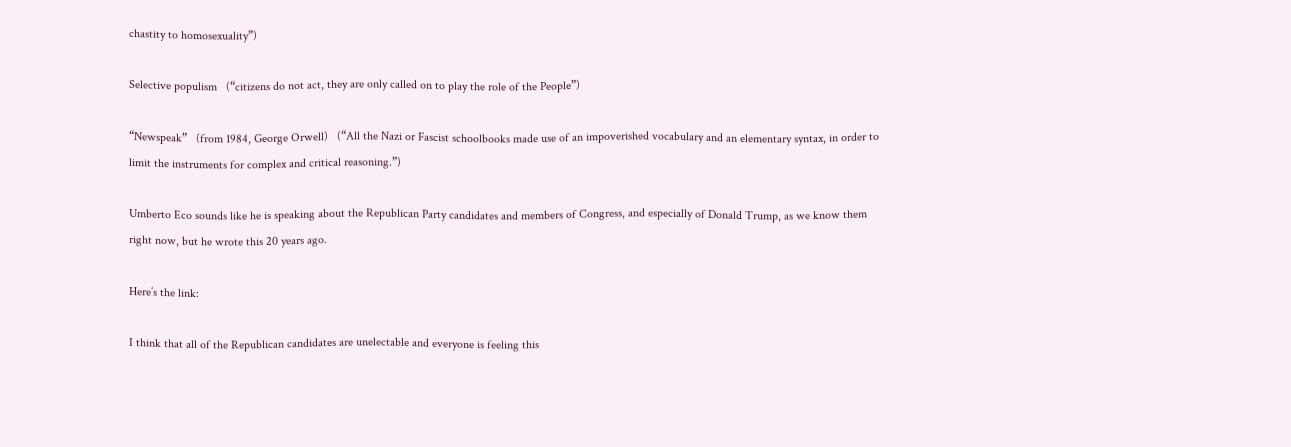chastity to homosexuality”)

Selective populism   (“citizens do not act, they are only called on to play the role of the People”)

“Newspeak”   (from 1984, George Orwell)   (“All the Nazi or Fascist schoolbooks made use of an impoverished vocabulary and an elementary syntax, in order to limit the instruments for complex and critical reasoning.”)

Umberto Eco sounds like he is speaking about the Republican Party candidates and members of Congress, and especially of Donald Trump, as we know them right now, but he wrote this 20 years ago.

Here’s the link:

I think that all of the Republican candidates are unelectable and everyone is feeling this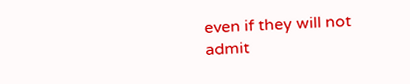even if they will not admit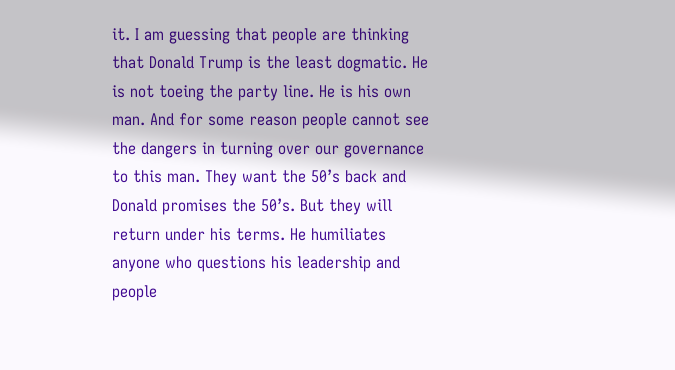it. I am guessing that people are thinking that Donald Trump is the least dogmatic. He is not toeing the party line. He is his own man. And for some reason people cannot see the dangers in turning over our governance to this man. They want the 50’s back and Donald promises the 50’s. But they will return under his terms. He humiliates anyone who questions his leadership and people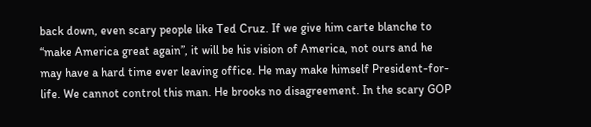back down, even scary people like Ted Cruz. If we give him carte blanche to “make America great again”, it will be his vision of America, not ours and he may have a hard time ever leaving office. He may make himself President-for-life. We cannot control this man. He brooks no disagreement. In the scary GOP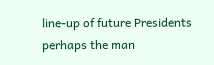line-up of future Presidents perhaps the man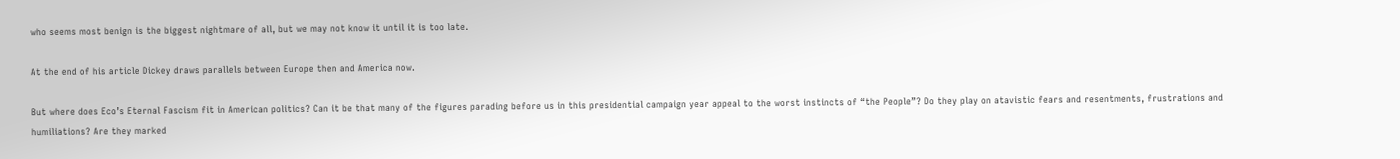who seems most benign is the biggest nightmare of all, but we may not know it until it is too late.

At the end of his article Dickey draws parallels between Europe then and America now.

But where does Eco’s Eternal Fascism fit in American politics? Can it be that many of the figures parading before us in this presidential campaign year appeal to the worst instincts of “the People”? Do they play on atavistic fears and resentments, frustrations and humiliations? Are they marked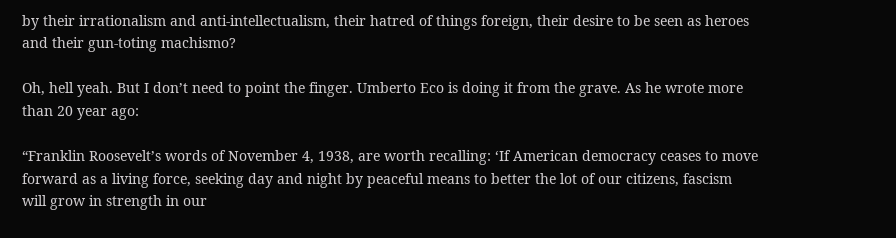by their irrationalism and anti-intellectualism, their hatred of things foreign, their desire to be seen as heroes and their gun-toting machismo?

Oh, hell yeah. But I don’t need to point the finger. Umberto Eco is doing it from the grave. As he wrote more than 20 year ago:

“Franklin Roosevelt’s words of November 4, 1938, are worth recalling: ‘If American democracy ceases to move forward as a living force, seeking day and night by peaceful means to better the lot of our citizens, fascism will grow in strength in our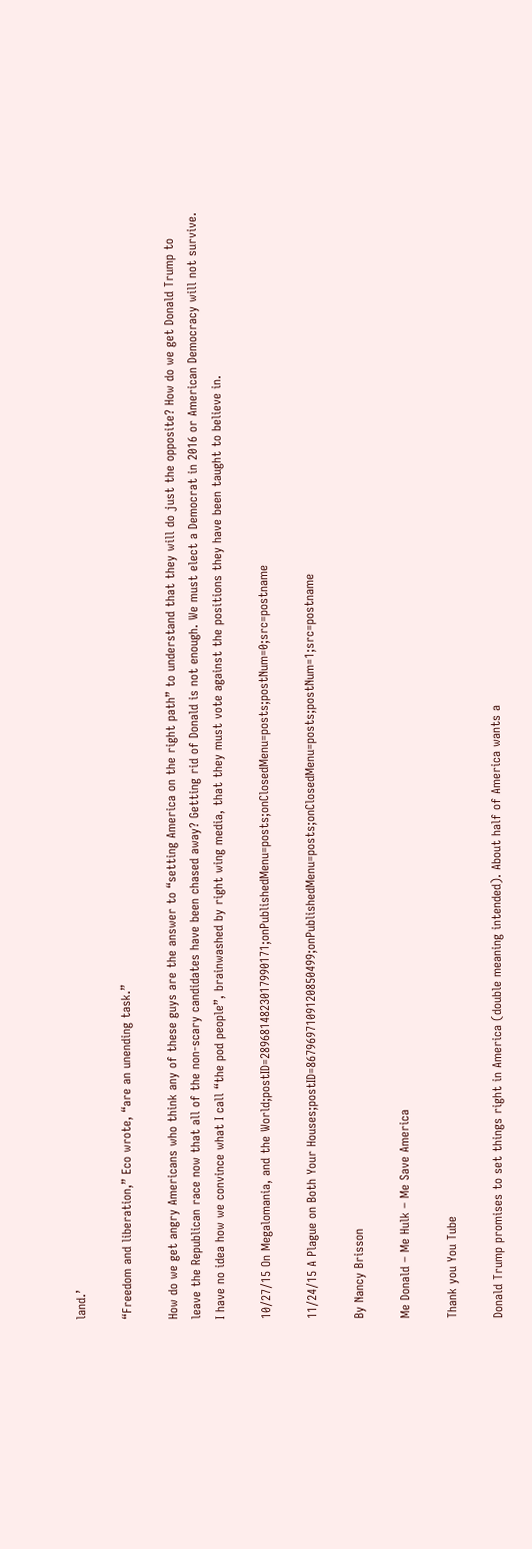land.’

“Freedom and liberation,” Eco wrote, “are an unending task.”

How do we get angry Americans who think any of these guys are the answer to “setting America on the right path” to understand that they will do just the opposite? How do we get Donald Trump to leave the Republican race now that all of the non-scary candidates have been chased away? Getting rid of Donald is not enough. We must elect a Democrat in 2016 or American Democracy will not survive. I have no idea how we convince what I call “the pod people”, brainwashed by right wing media, that they must vote against the positions they have been taught to believe in.

10/27/15 On Megalomania, and the World;postID=2896814823017990171;onPublishedMenu=posts;onClosedMenu=posts;postNum=0;src=postname

11/24/15 A Plague on Both Your Houses;postID=8679697109120850499;onPublishedMenu=posts;onClosedMenu=posts;postNum=1;src=postname

By Nancy Brisson

Me Donald – Me Hulk – Me Save America

Thank you You Tube

Donald Trump promises to set things right in America (double meaning intended). About half of America wants a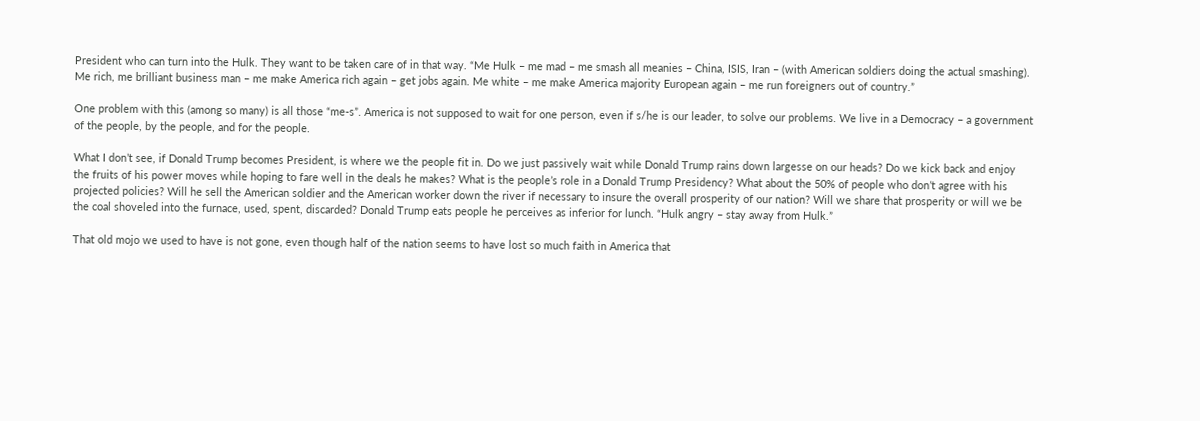President who can turn into the Hulk. They want to be taken care of in that way. “Me Hulk – me mad – me smash all meanies – China, ISIS, Iran – (with American soldiers doing the actual smashing). Me rich, me brilliant business man – me make America rich again – get jobs again. Me white – me make America majority European again – me run foreigners out of country.”

One problem with this (among so many) is all those “me-s”. America is not supposed to wait for one person, even if s/he is our leader, to solve our problems. We live in a Democracy – a government of the people, by the people, and for the people.

What I don’t see, if Donald Trump becomes President, is where we the people fit in. Do we just passively wait while Donald Trump rains down largesse on our heads? Do we kick back and enjoy the fruits of his power moves while hoping to fare well in the deals he makes? What is the people’s role in a Donald Trump Presidency? What about the 50% of people who don’t agree with his projected policies? Will he sell the American soldier and the American worker down the river if necessary to insure the overall prosperity of our nation? Will we share that prosperity or will we be the coal shoveled into the furnace, used, spent, discarded? Donald Trump eats people he perceives as inferior for lunch. “Hulk angry – stay away from Hulk.”

That old mojo we used to have is not gone, even though half of the nation seems to have lost so much faith in America that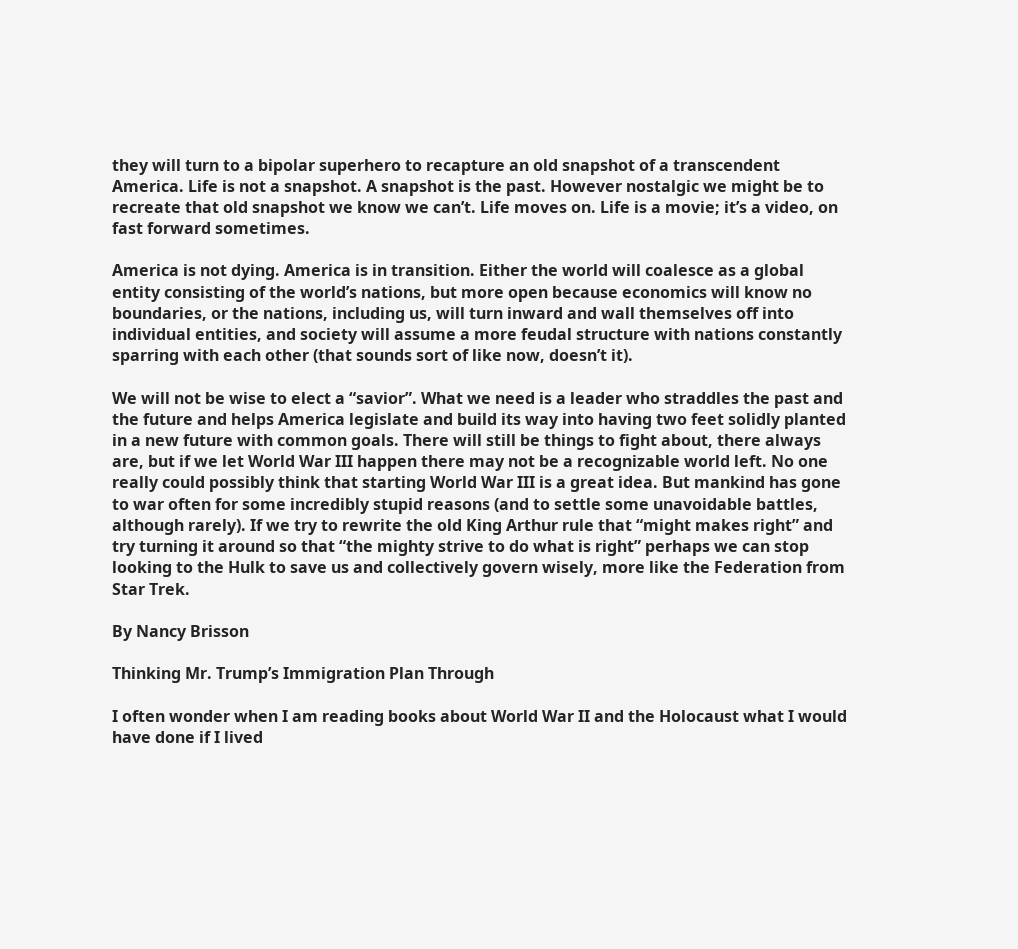they will turn to a bipolar superhero to recapture an old snapshot of a transcendent America. Life is not a snapshot. A snapshot is the past. However nostalgic we might be to recreate that old snapshot we know we can’t. Life moves on. Life is a movie; it’s a video, on fast forward sometimes.

America is not dying. America is in transition. Either the world will coalesce as a global entity consisting of the world’s nations, but more open because economics will know no boundaries, or the nations, including us, will turn inward and wall themselves off into individual entities, and society will assume a more feudal structure with nations constantly sparring with each other (that sounds sort of like now, doesn’t it).

We will not be wise to elect a “savior”. What we need is a leader who straddles the past and the future and helps America legislate and build its way into having two feet solidly planted in a new future with common goals. There will still be things to fight about, there always are, but if we let World War III happen there may not be a recognizable world left. No one really could possibly think that starting World War III is a great idea. But mankind has gone to war often for some incredibly stupid reasons (and to settle some unavoidable battles, although rarely). If we try to rewrite the old King Arthur rule that “might makes right” and try turning it around so that “the mighty strive to do what is right” perhaps we can stop looking to the Hulk to save us and collectively govern wisely, more like the Federation from Star Trek.

By Nancy Brisson

Thinking Mr. Trump’s Immigration Plan Through

I often wonder when I am reading books about World War II and the Holocaust what I would have done if I lived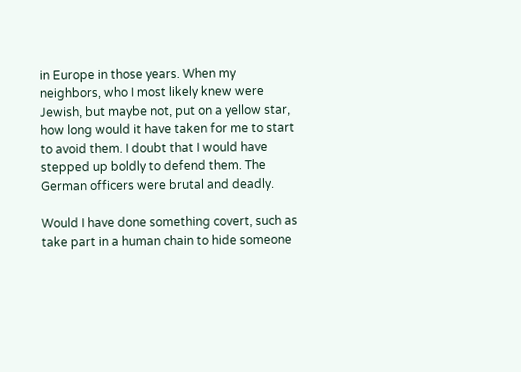in Europe in those years. When my neighbors, who I most likely knew were Jewish, but maybe not, put on a yellow star, how long would it have taken for me to start to avoid them. I doubt that I would have stepped up boldly to defend them. The German officers were brutal and deadly.

Would I have done something covert, such as take part in a human chain to hide someone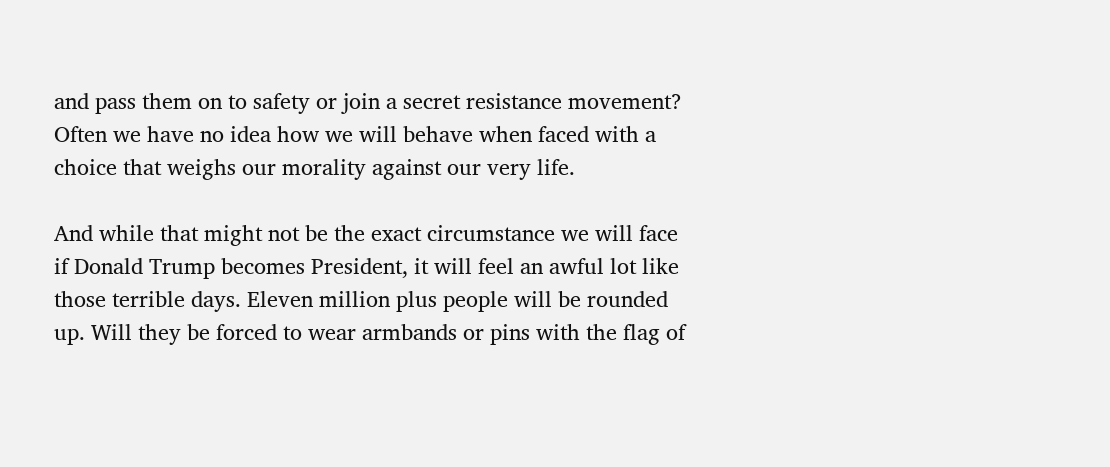and pass them on to safety or join a secret resistance movement? Often we have no idea how we will behave when faced with a choice that weighs our morality against our very life.

And while that might not be the exact circumstance we will face if Donald Trump becomes President, it will feel an awful lot like those terrible days. Eleven million plus people will be rounded up. Will they be forced to wear armbands or pins with the flag of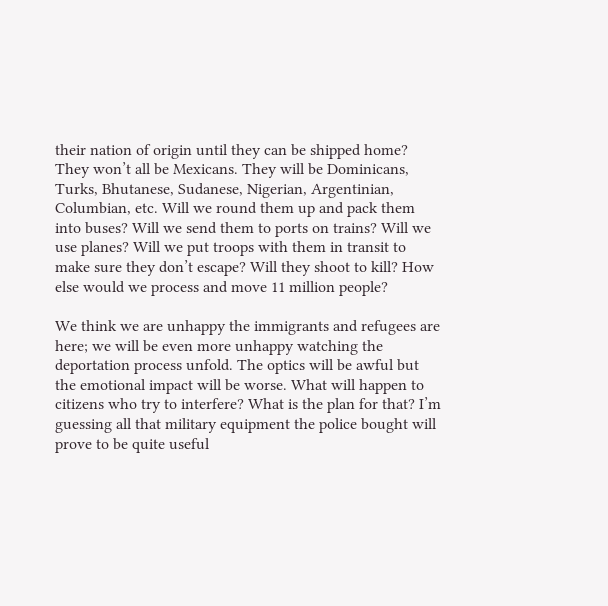their nation of origin until they can be shipped home? They won’t all be Mexicans. They will be Dominicans, Turks, Bhutanese, Sudanese, Nigerian, Argentinian, Columbian, etc. Will we round them up and pack them into buses? Will we send them to ports on trains? Will we use planes? Will we put troops with them in transit to make sure they don’t escape? Will they shoot to kill? How else would we process and move 11 million people?

We think we are unhappy the immigrants and refugees are here; we will be even more unhappy watching the deportation process unfold. The optics will be awful but the emotional impact will be worse. What will happen to citizens who try to interfere? What is the plan for that? I’m guessing all that military equipment the police bought will prove to be quite useful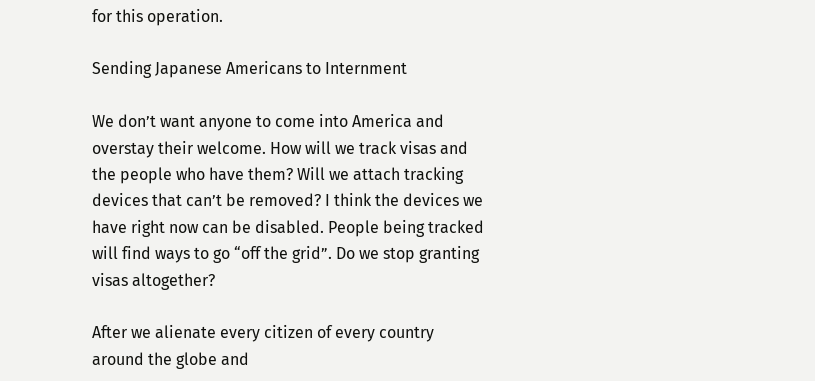for this operation.

Sending Japanese Americans to Internment

We don’t want anyone to come into America and overstay their welcome. How will we track visas and the people who have them? Will we attach tracking devices that can’t be removed? I think the devices we have right now can be disabled. People being tracked will find ways to go “off the grid”. Do we stop granting visas altogether?

After we alienate every citizen of every country around the globe and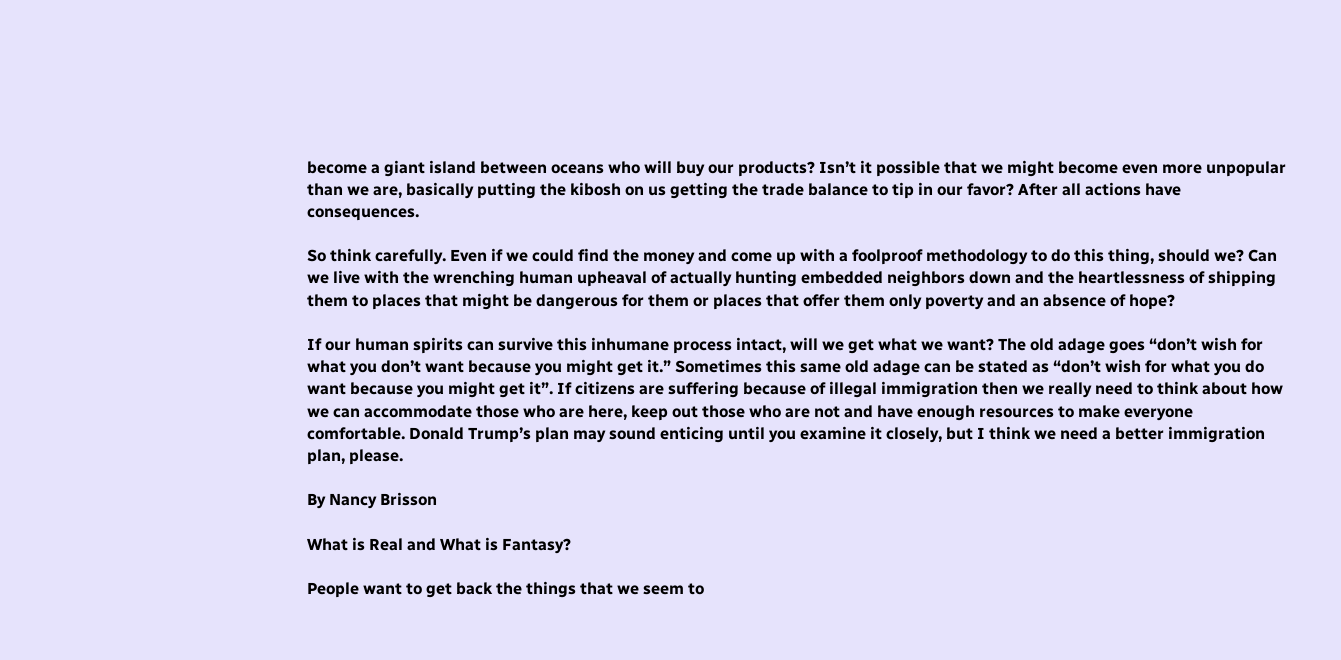become a giant island between oceans who will buy our products? Isn’t it possible that we might become even more unpopular than we are, basically putting the kibosh on us getting the trade balance to tip in our favor? After all actions have consequences.

So think carefully. Even if we could find the money and come up with a foolproof methodology to do this thing, should we? Can we live with the wrenching human upheaval of actually hunting embedded neighbors down and the heartlessness of shipping them to places that might be dangerous for them or places that offer them only poverty and an absence of hope?

If our human spirits can survive this inhumane process intact, will we get what we want? The old adage goes “don’t wish for what you don’t want because you might get it.” Sometimes this same old adage can be stated as “don’t wish for what you do want because you might get it”. If citizens are suffering because of illegal immigration then we really need to think about how we can accommodate those who are here, keep out those who are not and have enough resources to make everyone comfortable. Donald Trump’s plan may sound enticing until you examine it closely, but I think we need a better immigration plan, please.

By Nancy Brisson

What is Real and What is Fantasy?

People want to get back the things that we seem to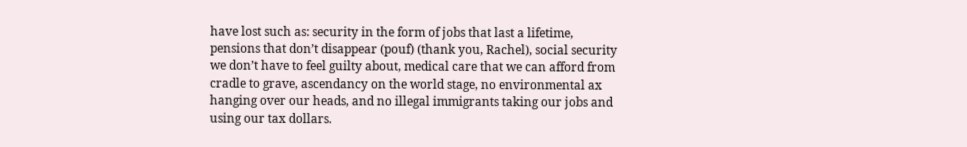have lost such as: security in the form of jobs that last a lifetime, pensions that don’t disappear (pouf) (thank you, Rachel), social security we don’t have to feel guilty about, medical care that we can afford from cradle to grave, ascendancy on the world stage, no environmental ax hanging over our heads, and no illegal immigrants taking our jobs and using our tax dollars.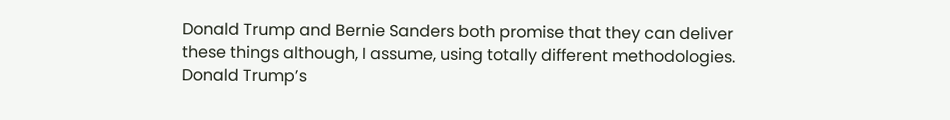Donald Trump and Bernie Sanders both promise that they can deliver these things although, I assume, using totally different methodologies. Donald Trump’s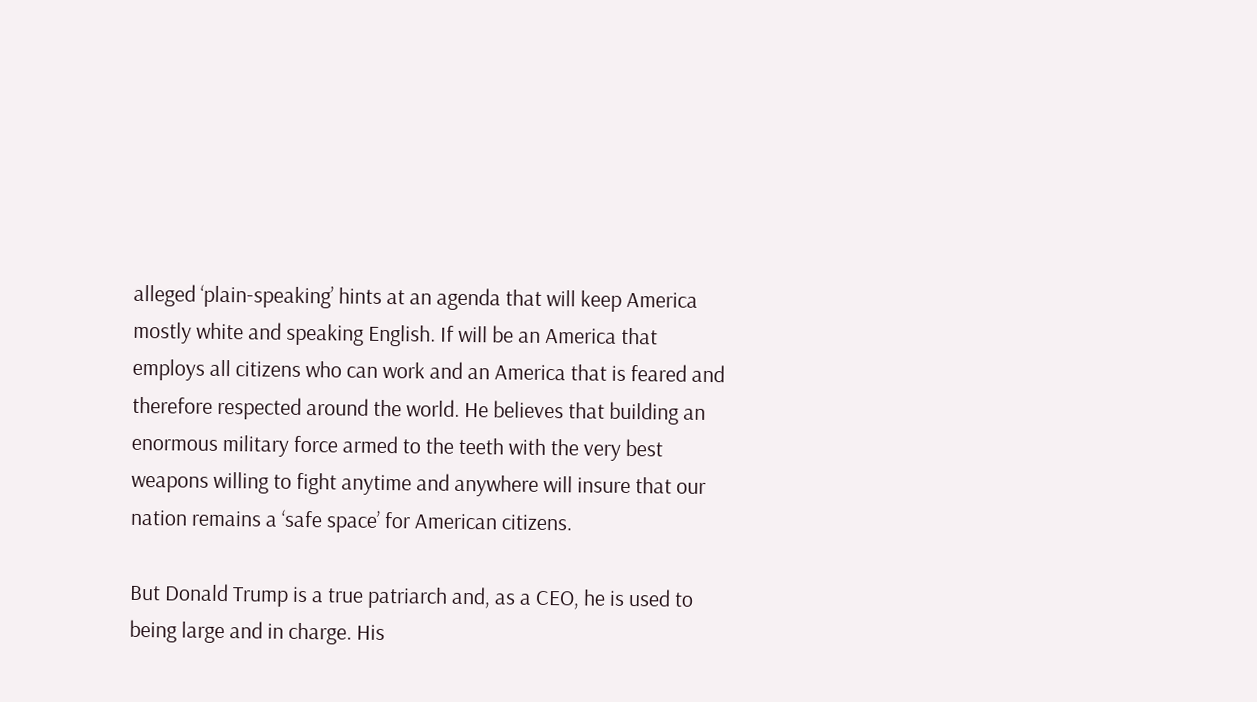alleged ‘plain-speaking’ hints at an agenda that will keep America mostly white and speaking English. If will be an America that employs all citizens who can work and an America that is feared and therefore respected around the world. He believes that building an enormous military force armed to the teeth with the very best weapons willing to fight anytime and anywhere will insure that our nation remains a ‘safe space’ for American citizens.

But Donald Trump is a true patriarch and, as a CEO, he is used to being large and in charge. His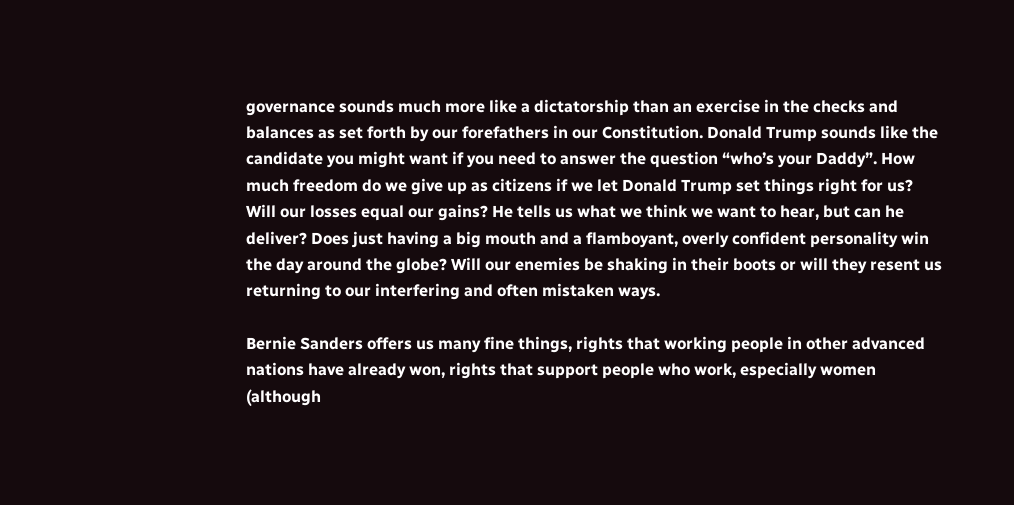governance sounds much more like a dictatorship than an exercise in the checks and balances as set forth by our forefathers in our Constitution. Donald Trump sounds like the candidate you might want if you need to answer the question “who’s your Daddy”. How much freedom do we give up as citizens if we let Donald Trump set things right for us? Will our losses equal our gains? He tells us what we think we want to hear, but can he deliver? Does just having a big mouth and a flamboyant, overly confident personality win the day around the globe? Will our enemies be shaking in their boots or will they resent us returning to our interfering and often mistaken ways.

Bernie Sanders offers us many fine things, rights that working people in other advanced nations have already won, rights that support people who work, especially women (although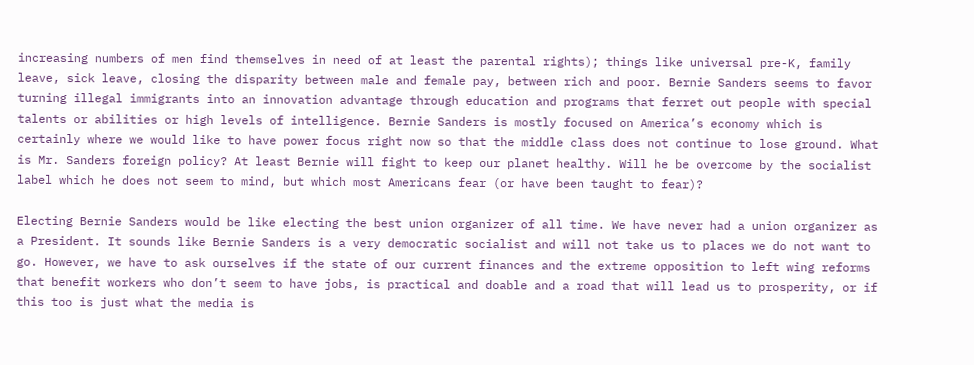increasing numbers of men find themselves in need of at least the parental rights); things like universal pre-K, family leave, sick leave, closing the disparity between male and female pay, between rich and poor. Bernie Sanders seems to favor turning illegal immigrants into an innovation advantage through education and programs that ferret out people with special talents or abilities or high levels of intelligence. Bernie Sanders is mostly focused on America’s economy which is certainly where we would like to have power focus right now so that the middle class does not continue to lose ground. What is Mr. Sanders foreign policy? At least Bernie will fight to keep our planet healthy. Will he be overcome by the socialist label which he does not seem to mind, but which most Americans fear (or have been taught to fear)?

Electing Bernie Sanders would be like electing the best union organizer of all time. We have never had a union organizer as a President. It sounds like Bernie Sanders is a very democratic socialist and will not take us to places we do not want to go. However, we have to ask ourselves if the state of our current finances and the extreme opposition to left wing reforms that benefit workers who don’t seem to have jobs, is practical and doable and a road that will lead us to prosperity, or if this too is just what the media is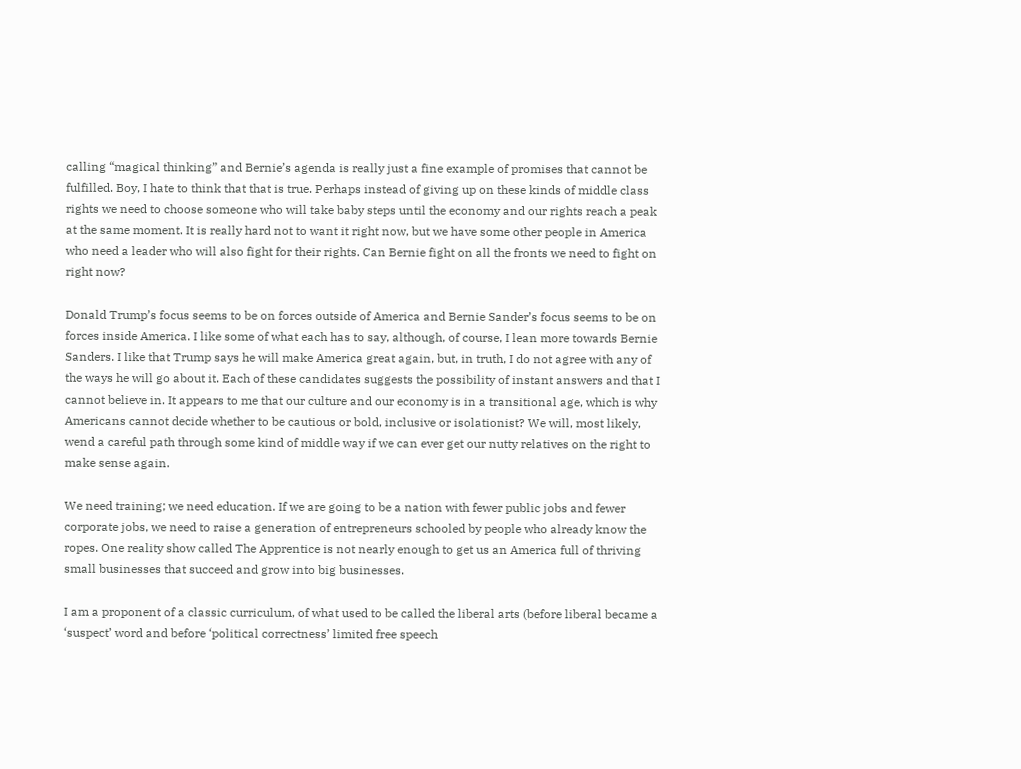calling “magical thinking” and Bernie’s agenda is really just a fine example of promises that cannot be fulfilled. Boy, I hate to think that that is true. Perhaps instead of giving up on these kinds of middle class rights we need to choose someone who will take baby steps until the economy and our rights reach a peak at the same moment. It is really hard not to want it right now, but we have some other people in America who need a leader who will also fight for their rights. Can Bernie fight on all the fronts we need to fight on right now?

Donald Trump’s focus seems to be on forces outside of America and Bernie Sander’s focus seems to be on forces inside America. I like some of what each has to say, although, of course, I lean more towards Bernie Sanders. I like that Trump says he will make America great again, but, in truth, I do not agree with any of the ways he will go about it. Each of these candidates suggests the possibility of instant answers and that I cannot believe in. It appears to me that our culture and our economy is in a transitional age, which is why Americans cannot decide whether to be cautious or bold, inclusive or isolationist? We will, most likely, wend a careful path through some kind of middle way if we can ever get our nutty relatives on the right to make sense again.

We need training; we need education. If we are going to be a nation with fewer public jobs and fewer corporate jobs, we need to raise a generation of entrepreneurs schooled by people who already know the ropes. One reality show called The Apprentice is not nearly enough to get us an America full of thriving small businesses that succeed and grow into big businesses.

I am a proponent of a classic curriculum, of what used to be called the liberal arts (before liberal became a ‘suspect’ word and before ‘political correctness’ limited free speech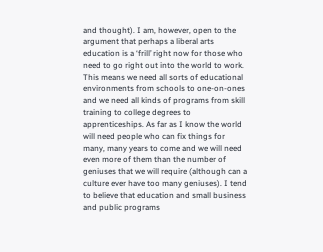and thought). I am, however, open to the argument that perhaps a liberal arts education is a ‘frill’ right now for those who need to go right out into the world to work. This means we need all sorts of educational environments from schools to one-on-ones and we need all kinds of programs from skill training to college degrees to apprenticeships. As far as I know the world will need people who can fix things for many, many years to come and we will need even more of them than the number of geniuses that we will require (although can a culture ever have too many geniuses). I tend to believe that education and small business and public programs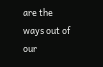are the ways out of our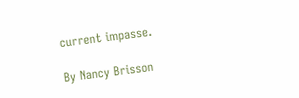current impasse.

By Nancy Brisson